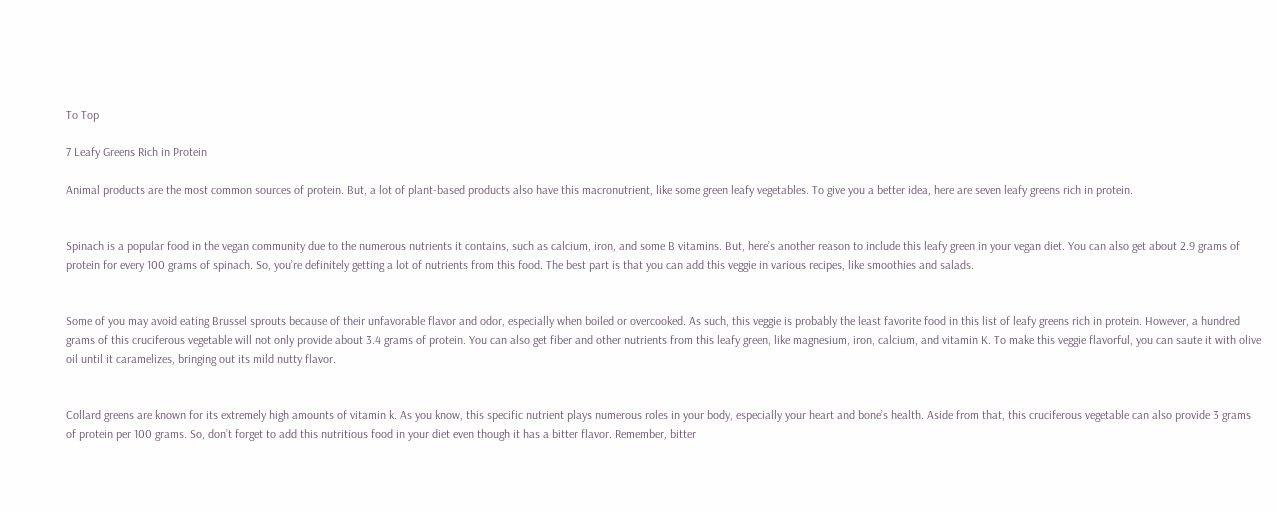To Top

7 Leafy Greens Rich in Protein

Animal products are the most common sources of protein. But, a lot of plant-based products also have this macronutrient, like some green leafy vegetables. To give you a better idea, here are seven leafy greens rich in protein.


Spinach is a popular food in the vegan community due to the numerous nutrients it contains, such as calcium, iron, and some B vitamins. But, here’s another reason to include this leafy green in your vegan diet. You can also get about 2.9 grams of protein for every 100 grams of spinach. So, you’re definitely getting a lot of nutrients from this food. The best part is that you can add this veggie in various recipes, like smoothies and salads.


Some of you may avoid eating Brussel sprouts because of their unfavorable flavor and odor, especially when boiled or overcooked. As such, this veggie is probably the least favorite food in this list of leafy greens rich in protein. However, a hundred grams of this cruciferous vegetable will not only provide about 3.4 grams of protein. You can also get fiber and other nutrients from this leafy green, like magnesium, iron, calcium, and vitamin K. To make this veggie flavorful, you can saute it with olive oil until it caramelizes, bringing out its mild nutty flavor.


Collard greens are known for its extremely high amounts of vitamin k. As you know, this specific nutrient plays numerous roles in your body, especially your heart and bone’s health. Aside from that, this cruciferous vegetable can also provide 3 grams of protein per 100 grams. So, don’t forget to add this nutritious food in your diet even though it has a bitter flavor. Remember, bitter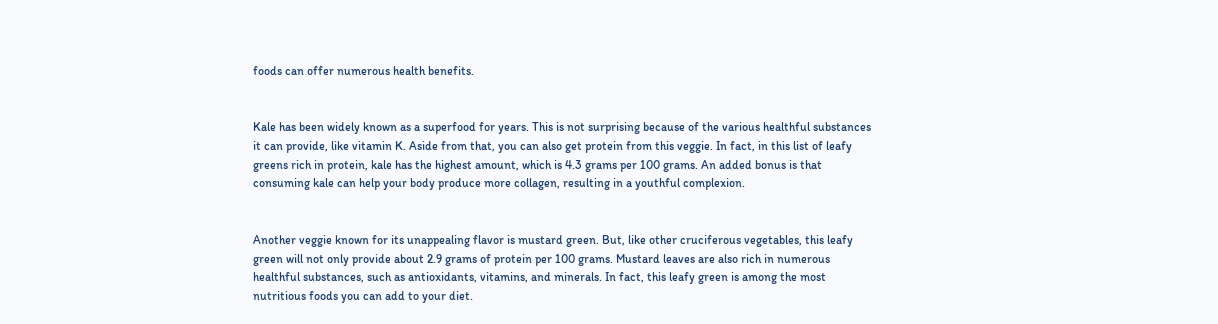foods can offer numerous health benefits.


Kale has been widely known as a superfood for years. This is not surprising because of the various healthful substances it can provide, like vitamin K. Aside from that, you can also get protein from this veggie. In fact, in this list of leafy greens rich in protein, kale has the highest amount, which is 4.3 grams per 100 grams. An added bonus is that consuming kale can help your body produce more collagen, resulting in a youthful complexion.


Another veggie known for its unappealing flavor is mustard green. But, like other cruciferous vegetables, this leafy green will not only provide about 2.9 grams of protein per 100 grams. Mustard leaves are also rich in numerous healthful substances, such as antioxidants, vitamins, and minerals. In fact, this leafy green is among the most nutritious foods you can add to your diet.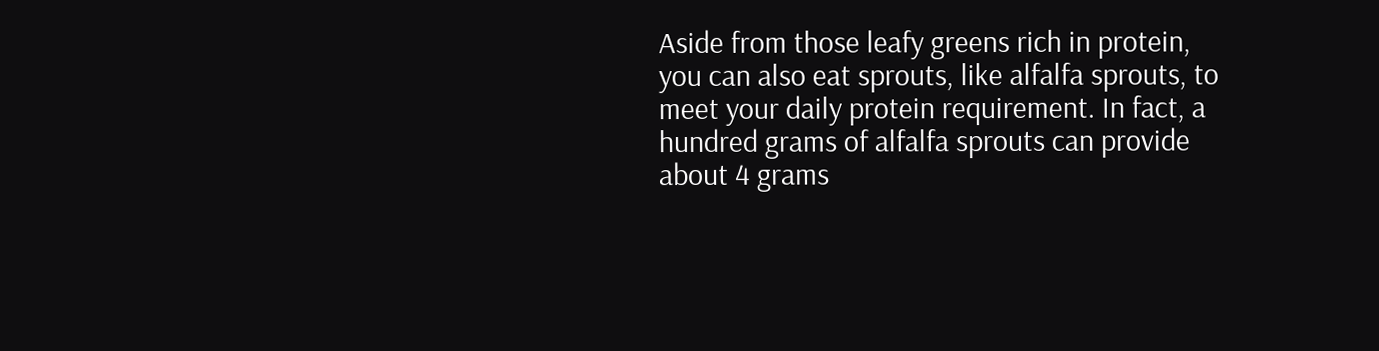Aside from those leafy greens rich in protein, you can also eat sprouts, like alfalfa sprouts, to meet your daily protein requirement. In fact, a hundred grams of alfalfa sprouts can provide about 4 grams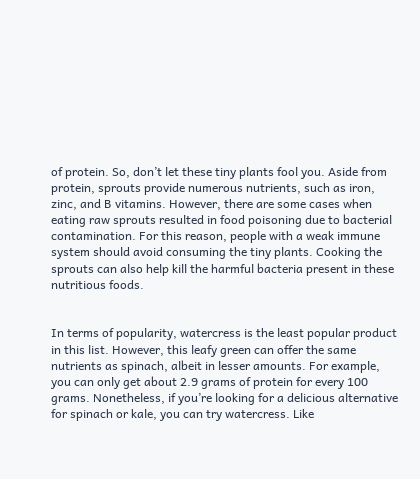of protein. So, don’t let these tiny plants fool you. Aside from protein, sprouts provide numerous nutrients, such as iron, zinc, and B vitamins. However, there are some cases when eating raw sprouts resulted in food poisoning due to bacterial contamination. For this reason, people with a weak immune system should avoid consuming the tiny plants. Cooking the sprouts can also help kill the harmful bacteria present in these nutritious foods.


In terms of popularity, watercress is the least popular product in this list. However, this leafy green can offer the same nutrients as spinach, albeit in lesser amounts. For example, you can only get about 2.9 grams of protein for every 100 grams. Nonetheless, if you’re looking for a delicious alternative for spinach or kale, you can try watercress. Like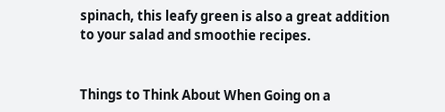spinach, this leafy green is also a great addition to your salad and smoothie recipes.


Things to Think About When Going on a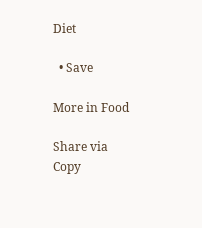Diet

  • Save

More in Food

Share via
Copy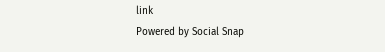link
Powered by Social Snap